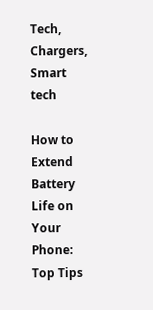Tech, Chargers, Smart tech

How to Extend Battery Life on Your Phone: Top Tips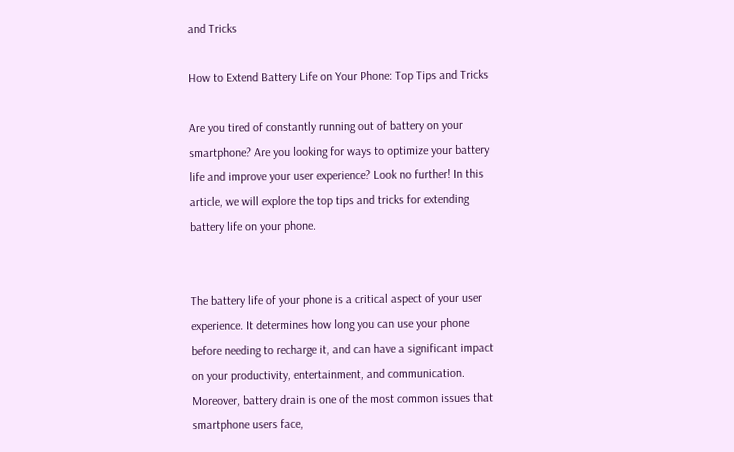and Tricks

How to Extend Battery Life on Your Phone: Top Tips and Tricks

Are you tired of constantly running out of battery on your smartphone? Are you looking for ways to optimize your battery life and improve your user experience? Look no further! In this article, we will explore the top tips and tricks for extending battery life on your phone.


The battery life of your phone is a critical aspect of your user experience. It determines how long you can use your phone before needing to recharge it, and can have a significant impact on your productivity, entertainment, and communication. Moreover, battery drain is one of the most common issues that smartphone users face,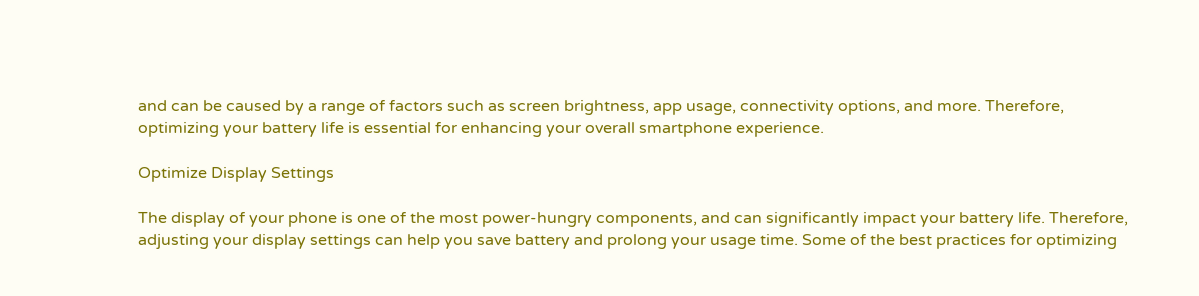and can be caused by a range of factors such as screen brightness, app usage, connectivity options, and more. Therefore, optimizing your battery life is essential for enhancing your overall smartphone experience.

Optimize Display Settings

The display of your phone is one of the most power-hungry components, and can significantly impact your battery life. Therefore, adjusting your display settings can help you save battery and prolong your usage time. Some of the best practices for optimizing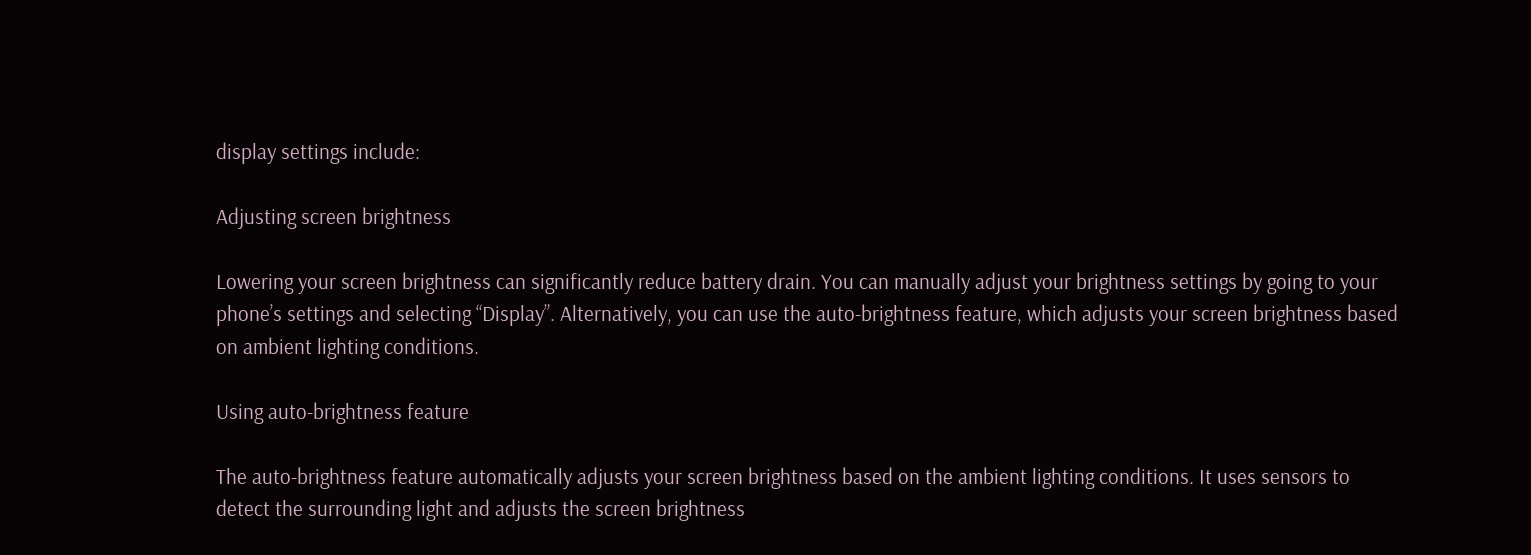display settings include:

Adjusting screen brightness

Lowering your screen brightness can significantly reduce battery drain. You can manually adjust your brightness settings by going to your phone’s settings and selecting “Display”. Alternatively, you can use the auto-brightness feature, which adjusts your screen brightness based on ambient lighting conditions.

Using auto-brightness feature

The auto-brightness feature automatically adjusts your screen brightness based on the ambient lighting conditions. It uses sensors to detect the surrounding light and adjusts the screen brightness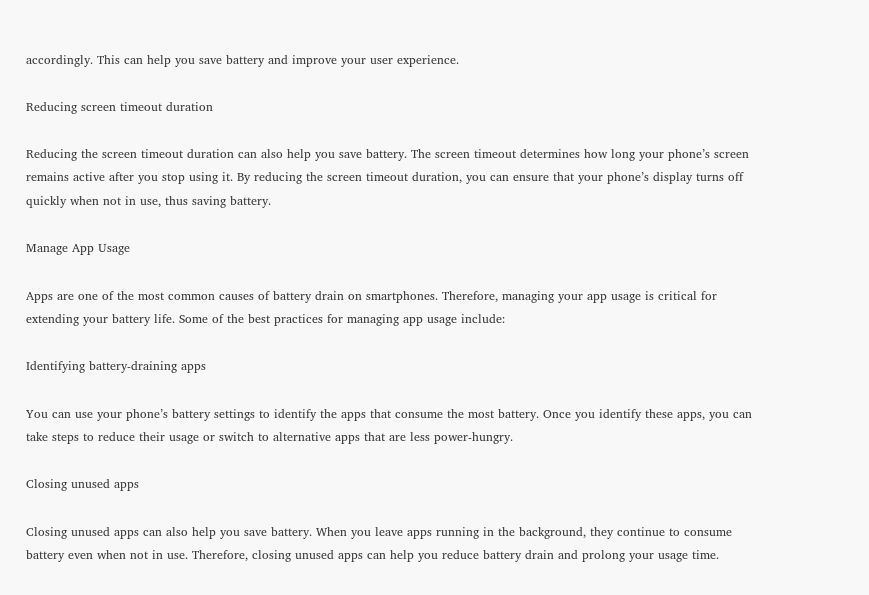accordingly. This can help you save battery and improve your user experience.

Reducing screen timeout duration

Reducing the screen timeout duration can also help you save battery. The screen timeout determines how long your phone’s screen remains active after you stop using it. By reducing the screen timeout duration, you can ensure that your phone’s display turns off quickly when not in use, thus saving battery.

Manage App Usage

Apps are one of the most common causes of battery drain on smartphones. Therefore, managing your app usage is critical for extending your battery life. Some of the best practices for managing app usage include:

Identifying battery-draining apps

You can use your phone’s battery settings to identify the apps that consume the most battery. Once you identify these apps, you can take steps to reduce their usage or switch to alternative apps that are less power-hungry.

Closing unused apps

Closing unused apps can also help you save battery. When you leave apps running in the background, they continue to consume battery even when not in use. Therefore, closing unused apps can help you reduce battery drain and prolong your usage time.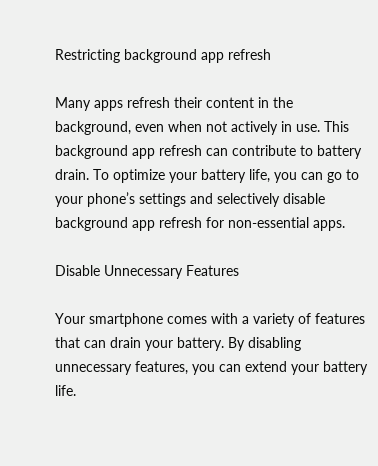Restricting background app refresh

Many apps refresh their content in the background, even when not actively in use. This background app refresh can contribute to battery drain. To optimize your battery life, you can go to your phone’s settings and selectively disable background app refresh for non-essential apps.

Disable Unnecessary Features

Your smartphone comes with a variety of features that can drain your battery. By disabling unnecessary features, you can extend your battery life.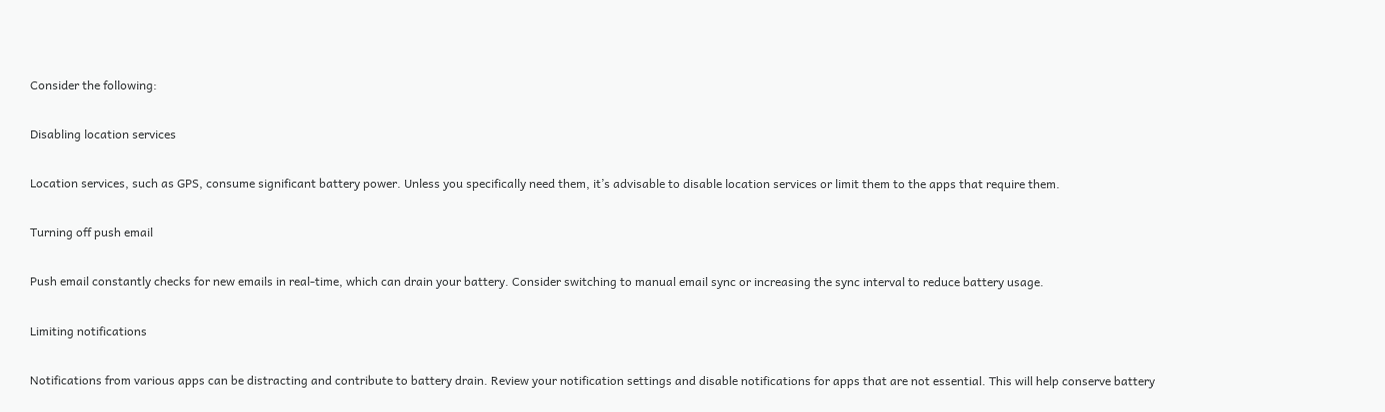Consider the following:

Disabling location services

Location services, such as GPS, consume significant battery power. Unless you specifically need them, it’s advisable to disable location services or limit them to the apps that require them.

Turning off push email

Push email constantly checks for new emails in real-time, which can drain your battery. Consider switching to manual email sync or increasing the sync interval to reduce battery usage.

Limiting notifications

Notifications from various apps can be distracting and contribute to battery drain. Review your notification settings and disable notifications for apps that are not essential. This will help conserve battery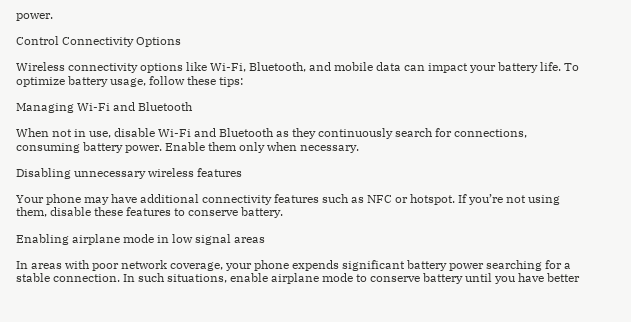power.

Control Connectivity Options

Wireless connectivity options like Wi-Fi, Bluetooth, and mobile data can impact your battery life. To optimize battery usage, follow these tips:

Managing Wi-Fi and Bluetooth

When not in use, disable Wi-Fi and Bluetooth as they continuously search for connections, consuming battery power. Enable them only when necessary.

Disabling unnecessary wireless features

Your phone may have additional connectivity features such as NFC or hotspot. If you’re not using them, disable these features to conserve battery.

Enabling airplane mode in low signal areas

In areas with poor network coverage, your phone expends significant battery power searching for a stable connection. In such situations, enable airplane mode to conserve battery until you have better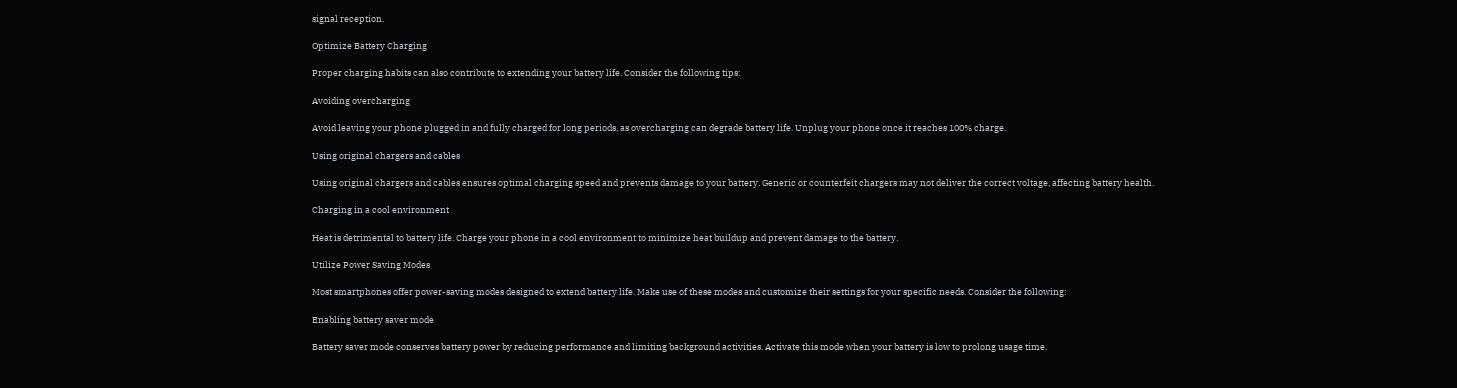signal reception.

Optimize Battery Charging

Proper charging habits can also contribute to extending your battery life. Consider the following tips:

Avoiding overcharging

Avoid leaving your phone plugged in and fully charged for long periods, as overcharging can degrade battery life. Unplug your phone once it reaches 100% charge.

Using original chargers and cables

Using original chargers and cables ensures optimal charging speed and prevents damage to your battery. Generic or counterfeit chargers may not deliver the correct voltage, affecting battery health.

Charging in a cool environment

Heat is detrimental to battery life. Charge your phone in a cool environment to minimize heat buildup and prevent damage to the battery.

Utilize Power Saving Modes

Most smartphones offer power-saving modes designed to extend battery life. Make use of these modes and customize their settings for your specific needs. Consider the following:

Enabling battery saver mode

Battery saver mode conserves battery power by reducing performance and limiting background activities. Activate this mode when your battery is low to prolong usage time.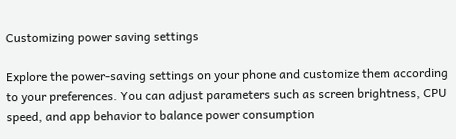Customizing power saving settings

Explore the power-saving settings on your phone and customize them according to your preferences. You can adjust parameters such as screen brightness, CPU speed, and app behavior to balance power consumption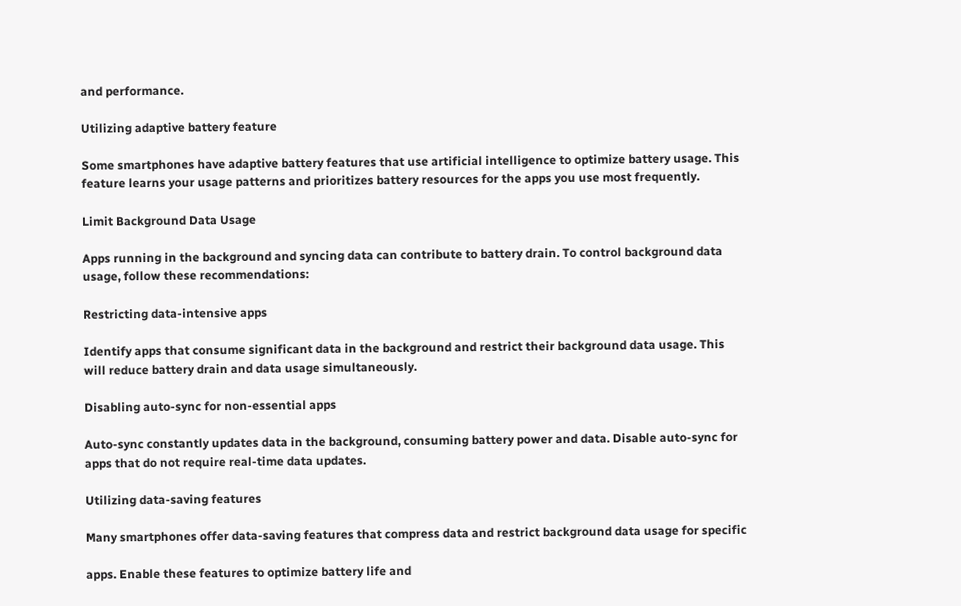and performance.

Utilizing adaptive battery feature

Some smartphones have adaptive battery features that use artificial intelligence to optimize battery usage. This feature learns your usage patterns and prioritizes battery resources for the apps you use most frequently.

Limit Background Data Usage

Apps running in the background and syncing data can contribute to battery drain. To control background data usage, follow these recommendations:

Restricting data-intensive apps

Identify apps that consume significant data in the background and restrict their background data usage. This will reduce battery drain and data usage simultaneously.

Disabling auto-sync for non-essential apps

Auto-sync constantly updates data in the background, consuming battery power and data. Disable auto-sync for apps that do not require real-time data updates.

Utilizing data-saving features

Many smartphones offer data-saving features that compress data and restrict background data usage for specific

apps. Enable these features to optimize battery life and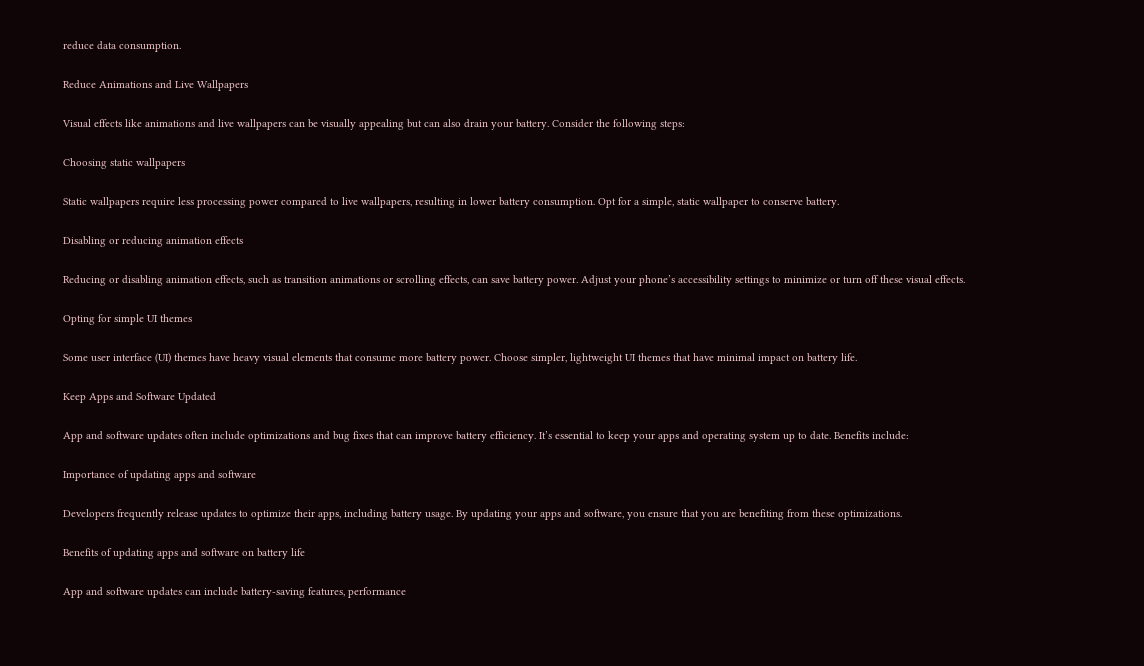reduce data consumption.

Reduce Animations and Live Wallpapers

Visual effects like animations and live wallpapers can be visually appealing but can also drain your battery. Consider the following steps:

Choosing static wallpapers

Static wallpapers require less processing power compared to live wallpapers, resulting in lower battery consumption. Opt for a simple, static wallpaper to conserve battery.

Disabling or reducing animation effects

Reducing or disabling animation effects, such as transition animations or scrolling effects, can save battery power. Adjust your phone’s accessibility settings to minimize or turn off these visual effects.

Opting for simple UI themes

Some user interface (UI) themes have heavy visual elements that consume more battery power. Choose simpler, lightweight UI themes that have minimal impact on battery life.

Keep Apps and Software Updated

App and software updates often include optimizations and bug fixes that can improve battery efficiency. It’s essential to keep your apps and operating system up to date. Benefits include:

Importance of updating apps and software

Developers frequently release updates to optimize their apps, including battery usage. By updating your apps and software, you ensure that you are benefiting from these optimizations.

Benefits of updating apps and software on battery life

App and software updates can include battery-saving features, performance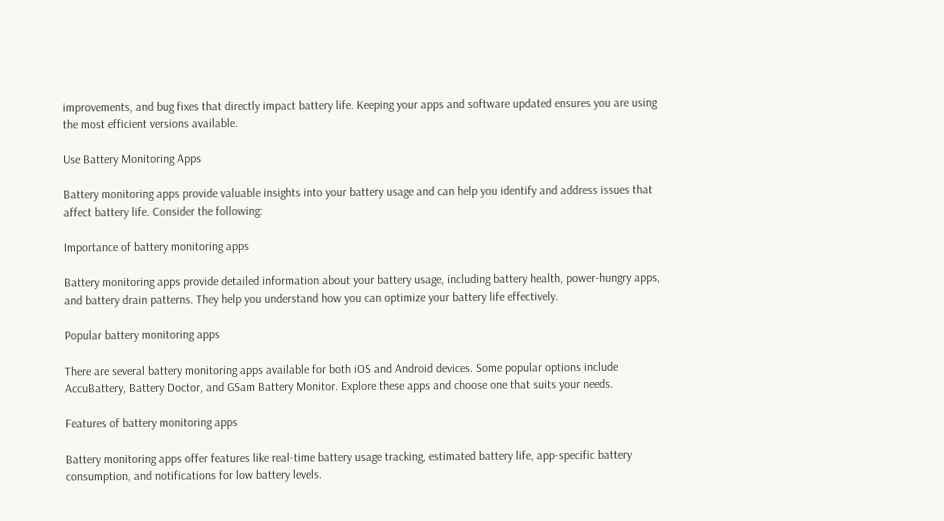improvements, and bug fixes that directly impact battery life. Keeping your apps and software updated ensures you are using the most efficient versions available.

Use Battery Monitoring Apps

Battery monitoring apps provide valuable insights into your battery usage and can help you identify and address issues that affect battery life. Consider the following:

Importance of battery monitoring apps

Battery monitoring apps provide detailed information about your battery usage, including battery health, power-hungry apps, and battery drain patterns. They help you understand how you can optimize your battery life effectively.

Popular battery monitoring apps

There are several battery monitoring apps available for both iOS and Android devices. Some popular options include AccuBattery, Battery Doctor, and GSam Battery Monitor. Explore these apps and choose one that suits your needs.

Features of battery monitoring apps

Battery monitoring apps offer features like real-time battery usage tracking, estimated battery life, app-specific battery consumption, and notifications for low battery levels.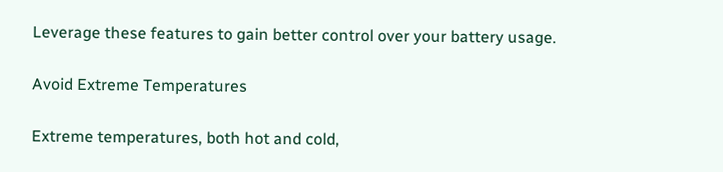Leverage these features to gain better control over your battery usage.

Avoid Extreme Temperatures

Extreme temperatures, both hot and cold,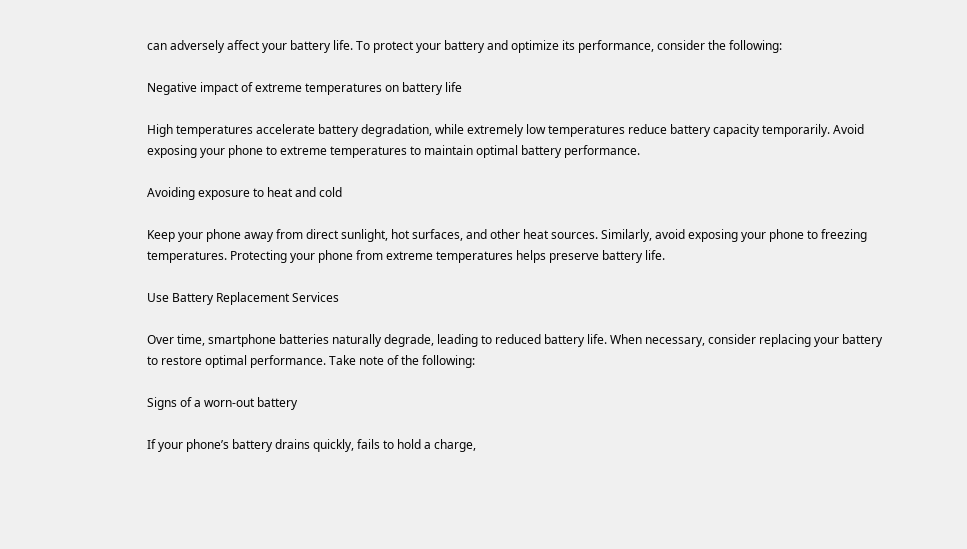can adversely affect your battery life. To protect your battery and optimize its performance, consider the following:

Negative impact of extreme temperatures on battery life

High temperatures accelerate battery degradation, while extremely low temperatures reduce battery capacity temporarily. Avoid exposing your phone to extreme temperatures to maintain optimal battery performance.

Avoiding exposure to heat and cold

Keep your phone away from direct sunlight, hot surfaces, and other heat sources. Similarly, avoid exposing your phone to freezing temperatures. Protecting your phone from extreme temperatures helps preserve battery life.

Use Battery Replacement Services

Over time, smartphone batteries naturally degrade, leading to reduced battery life. When necessary, consider replacing your battery to restore optimal performance. Take note of the following:

Signs of a worn-out battery

If your phone’s battery drains quickly, fails to hold a charge,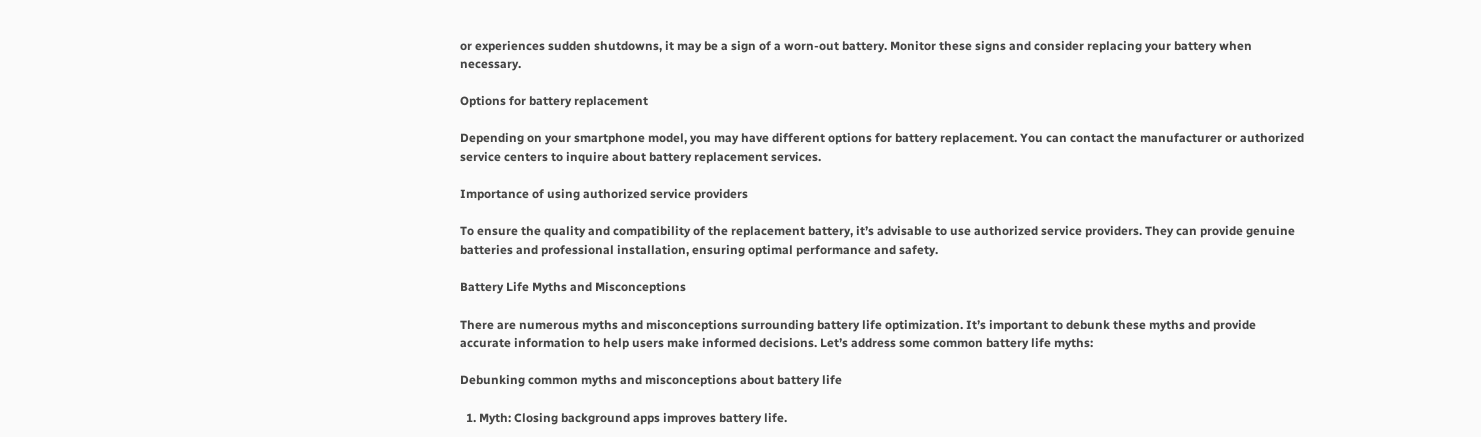or experiences sudden shutdowns, it may be a sign of a worn-out battery. Monitor these signs and consider replacing your battery when necessary.

Options for battery replacement

Depending on your smartphone model, you may have different options for battery replacement. You can contact the manufacturer or authorized service centers to inquire about battery replacement services.

Importance of using authorized service providers

To ensure the quality and compatibility of the replacement battery, it’s advisable to use authorized service providers. They can provide genuine batteries and professional installation, ensuring optimal performance and safety.

Battery Life Myths and Misconceptions

There are numerous myths and misconceptions surrounding battery life optimization. It’s important to debunk these myths and provide accurate information to help users make informed decisions. Let’s address some common battery life myths:

Debunking common myths and misconceptions about battery life

  1. Myth: Closing background apps improves battery life.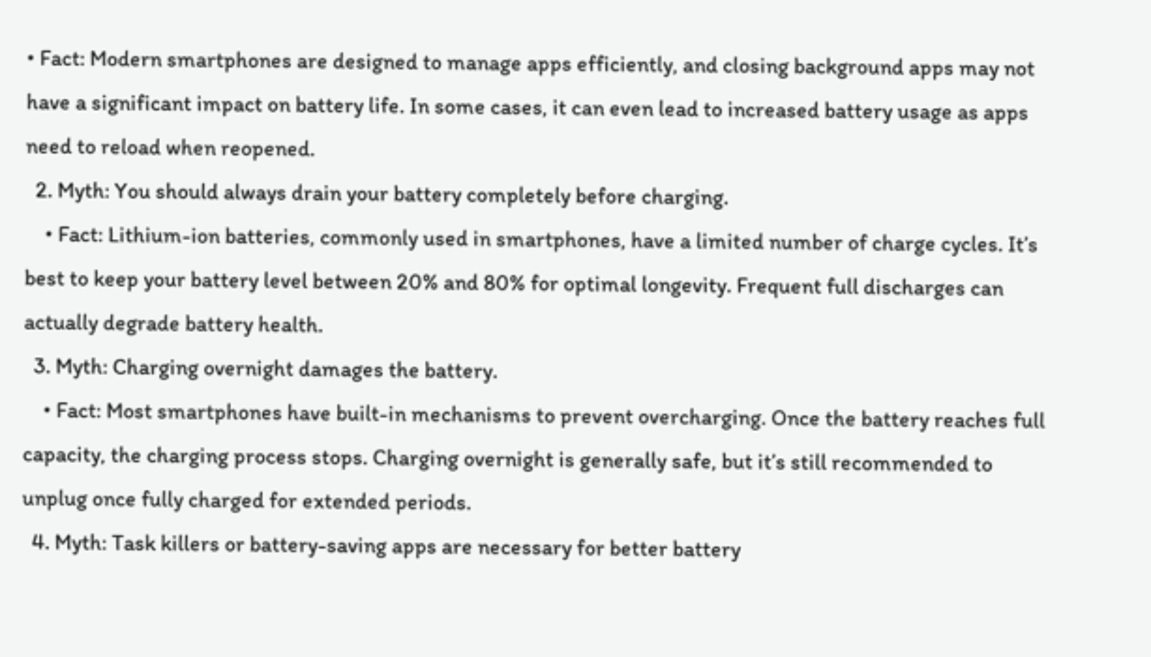• Fact: Modern smartphones are designed to manage apps efficiently, and closing background apps may not have a significant impact on battery life. In some cases, it can even lead to increased battery usage as apps need to reload when reopened.
  2. Myth: You should always drain your battery completely before charging.
    • Fact: Lithium-ion batteries, commonly used in smartphones, have a limited number of charge cycles. It’s best to keep your battery level between 20% and 80% for optimal longevity. Frequent full discharges can actually degrade battery health.
  3. Myth: Charging overnight damages the battery.
    • Fact: Most smartphones have built-in mechanisms to prevent overcharging. Once the battery reaches full capacity, the charging process stops. Charging overnight is generally safe, but it’s still recommended to unplug once fully charged for extended periods.
  4. Myth: Task killers or battery-saving apps are necessary for better battery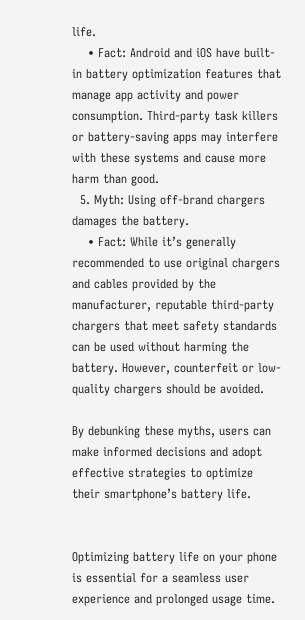life.
    • Fact: Android and iOS have built-in battery optimization features that manage app activity and power consumption. Third-party task killers or battery-saving apps may interfere with these systems and cause more harm than good.
  5. Myth: Using off-brand chargers damages the battery.
    • Fact: While it’s generally recommended to use original chargers and cables provided by the manufacturer, reputable third-party chargers that meet safety standards can be used without harming the battery. However, counterfeit or low-quality chargers should be avoided.

By debunking these myths, users can make informed decisions and adopt effective strategies to optimize their smartphone’s battery life.


Optimizing battery life on your phone is essential for a seamless user experience and prolonged usage time.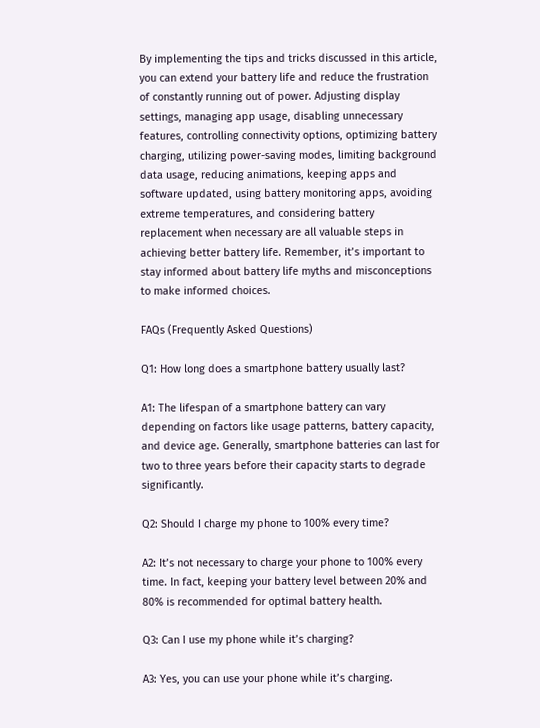By implementing the tips and tricks discussed in this article, you can extend your battery life and reduce the frustration of constantly running out of power. Adjusting display settings, managing app usage, disabling unnecessary features, controlling connectivity options, optimizing battery charging, utilizing power-saving modes, limiting background data usage, reducing animations, keeping apps and software updated, using battery monitoring apps, avoiding extreme temperatures, and considering battery replacement when necessary are all valuable steps in achieving better battery life. Remember, it’s important to stay informed about battery life myths and misconceptions to make informed choices.

FAQs (Frequently Asked Questions)

Q1: How long does a smartphone battery usually last?

A1: The lifespan of a smartphone battery can vary depending on factors like usage patterns, battery capacity, and device age. Generally, smartphone batteries can last for two to three years before their capacity starts to degrade significantly.

Q2: Should I charge my phone to 100% every time?

A2: It’s not necessary to charge your phone to 100% every time. In fact, keeping your battery level between 20% and 80% is recommended for optimal battery health.

Q3: Can I use my phone while it’s charging?

A3: Yes, you can use your phone while it’s charging.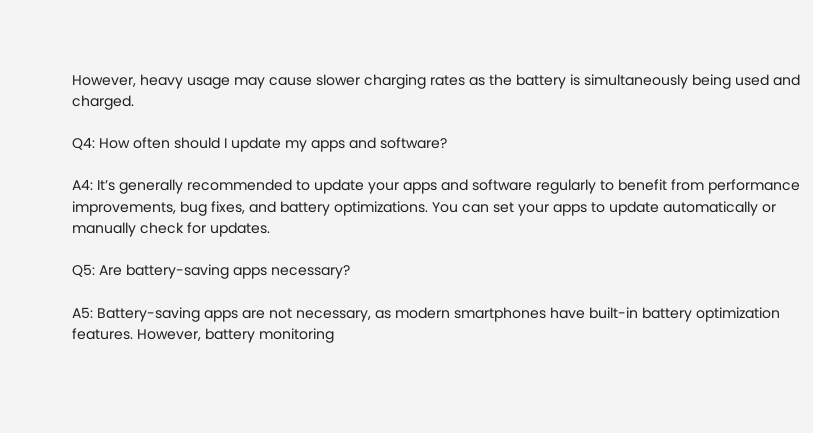However, heavy usage may cause slower charging rates as the battery is simultaneously being used and charged.

Q4: How often should I update my apps and software?

A4: It’s generally recommended to update your apps and software regularly to benefit from performance improvements, bug fixes, and battery optimizations. You can set your apps to update automatically or manually check for updates.

Q5: Are battery-saving apps necessary?

A5: Battery-saving apps are not necessary, as modern smartphones have built-in battery optimization features. However, battery monitoring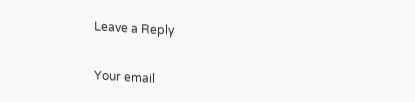Leave a Reply

Your email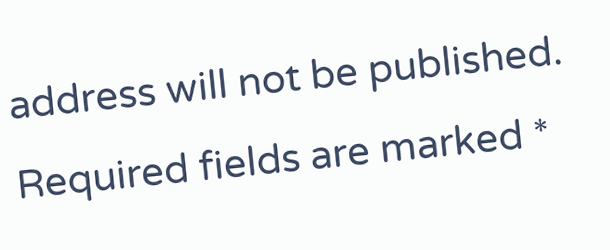address will not be published. Required fields are marked *